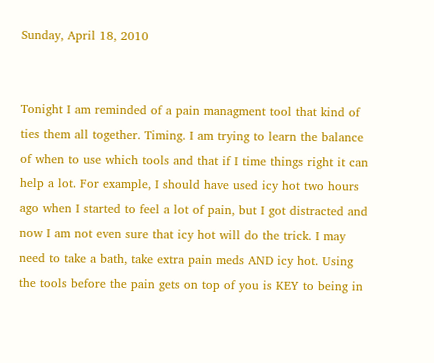Sunday, April 18, 2010


Tonight I am reminded of a pain managment tool that kind of ties them all together. Timing. I am trying to learn the balance of when to use which tools and that if I time things right it can help a lot. For example, I should have used icy hot two hours ago when I started to feel a lot of pain, but I got distracted and now I am not even sure that icy hot will do the trick. I may need to take a bath, take extra pain meds AND icy hot. Using the tools before the pain gets on top of you is KEY to being in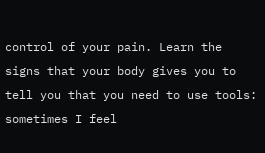control of your pain. Learn the signs that your body gives you to tell you that you need to use tools: sometimes I feel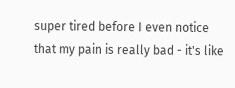super tired before I even notice that my pain is really bad - it's like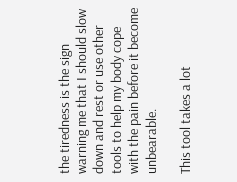the tiredness is the sign warning me that I should slow down and rest or use other tools to help my body cope with the pain before it become unbearable.

This tool takes a lot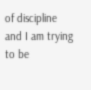of discipline and I am trying to be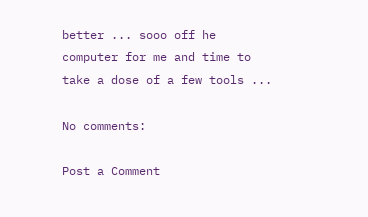better ... sooo off he computer for me and time to take a dose of a few tools ...

No comments:

Post a Comment